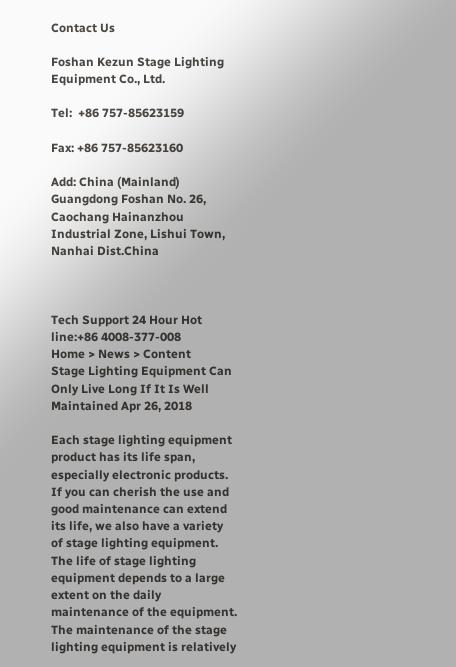Contact Us

Foshan Kezun Stage Lighting Equipment Co., Ltd.

Tel:  +86 757-85623159

Fax: +86 757-85623160

Add: China (Mainland) Guangdong Foshan No. 26, Caochang Hainanzhou Industrial Zone, Lishui Town, Nanhai Dist.China



Tech Support 24 Hour Hot line:+86 4008-377-008
Home > News > Content
Stage Lighting Equipment Can Only Live Long If It Is Well Maintained Apr 26, 2018

Each stage lighting equipment product has its life span, especially electronic products. If you can cherish the use and good maintenance can extend its life, we also have a variety of stage lighting equipment. The life of stage lighting equipment depends to a large extent on the daily maintenance of the equipment. The maintenance of the stage lighting equipment is relatively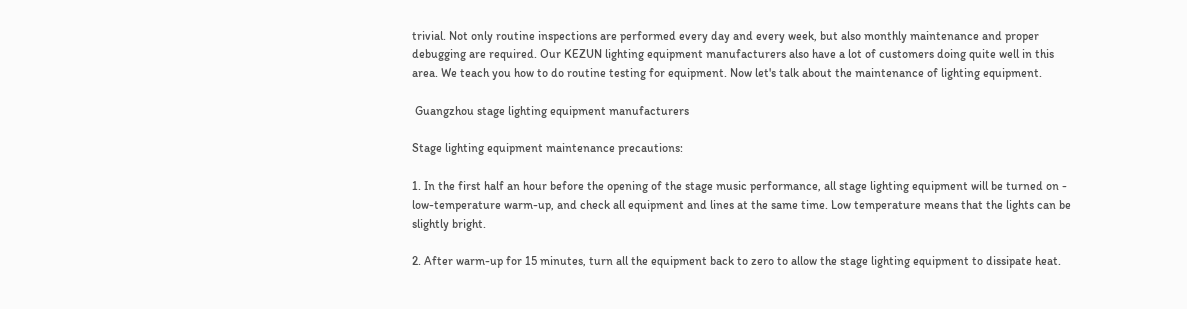trivial. Not only routine inspections are performed every day and every week, but also monthly maintenance and proper debugging are required. Our KEZUN lighting equipment manufacturers also have a lot of customers doing quite well in this area. We teach you how to do routine testing for equipment. Now let's talk about the maintenance of lighting equipment.

 Guangzhou stage lighting equipment manufacturers

Stage lighting equipment maintenance precautions:

1. In the first half an hour before the opening of the stage music performance, all stage lighting equipment will be turned on - low-temperature warm-up, and check all equipment and lines at the same time. Low temperature means that the lights can be slightly bright.

2. After warm-up for 15 minutes, turn all the equipment back to zero to allow the stage lighting equipment to dissipate heat.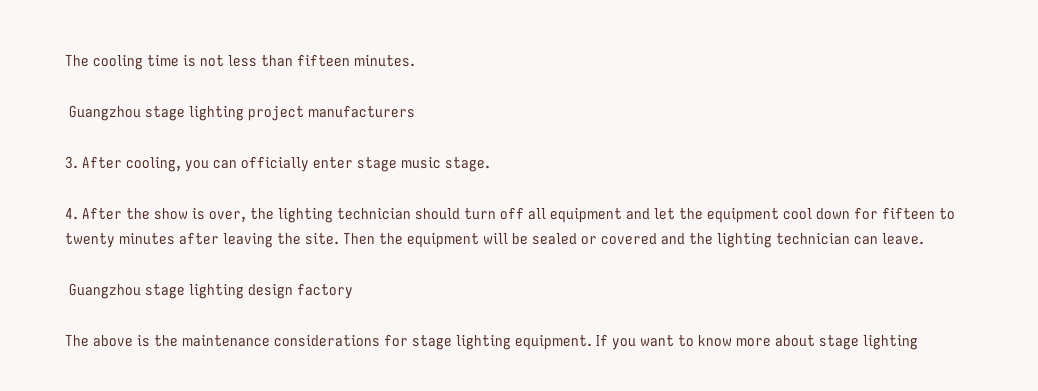The cooling time is not less than fifteen minutes.

 Guangzhou stage lighting project manufacturers

3. After cooling, you can officially enter stage music stage.

4. After the show is over, the lighting technician should turn off all equipment and let the equipment cool down for fifteen to twenty minutes after leaving the site. Then the equipment will be sealed or covered and the lighting technician can leave.

 Guangzhou stage lighting design factory

The above is the maintenance considerations for stage lighting equipment. If you want to know more about stage lighting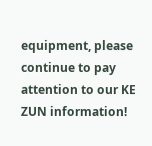equipment, please continue to pay attention to our KE ZUN information!